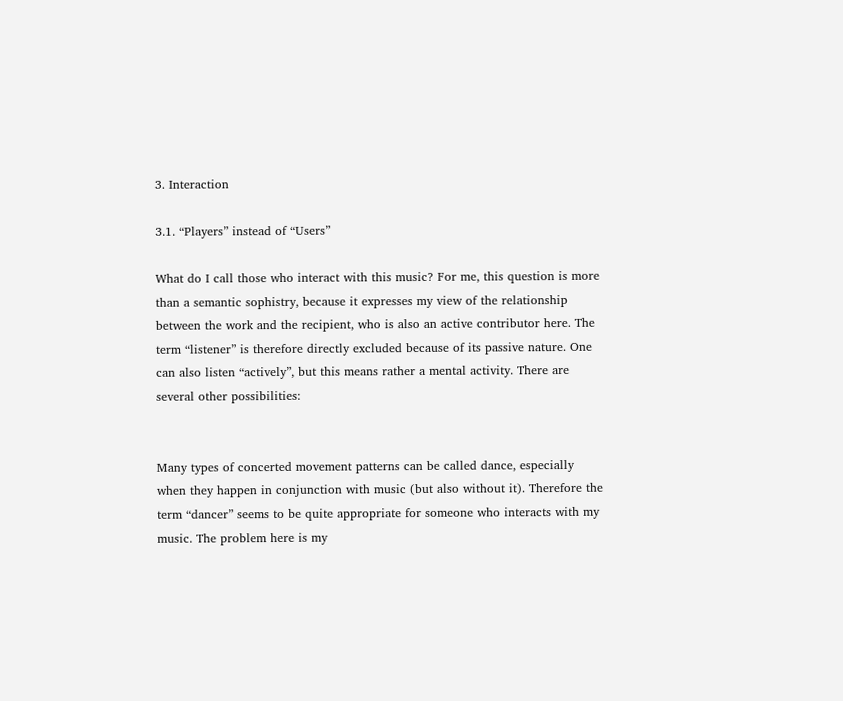3. Interaction

3.1. “Players” instead of “Users”

What do I call those who interact with this music? For me, this question is more than a semantic sophistry, because it expresses my view of the relationship between the work and the recipient, who is also an active contributor here. The term “listener” is therefore directly excluded because of its passive nature. One can also listen “actively”, but this means rather a mental activity. There are several other possibilities:


Many types of concerted movement patterns can be called dance, especially when they happen in conjunction with music (but also without it). Therefore the term “dancer” seems to be quite appropriate for someone who interacts with my music. The problem here is my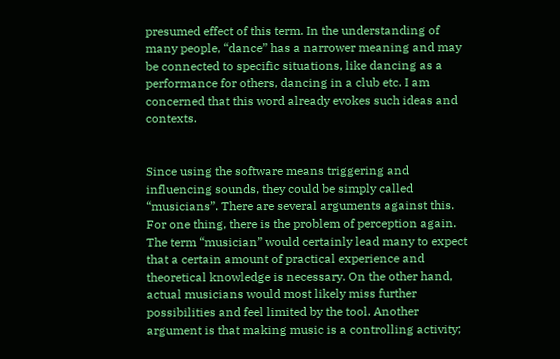presumed effect of this term. In the understanding of many people, “dance” has a narrower meaning and may be connected to specific situations, like dancing as a performance for others, dancing in a club etc. I am concerned that this word already evokes such ideas and contexts.


Since using the software means triggering and influencing sounds, they could be simply called “musicians”. There are several arguments against this. For one thing, there is the problem of perception again. The term “musician” would certainly lead many to expect that a certain amount of practical experience and theoretical knowledge is necessary. On the other hand, actual musicians would most likely miss further possibilities and feel limited by the tool. Another argument is that making music is a controlling activity;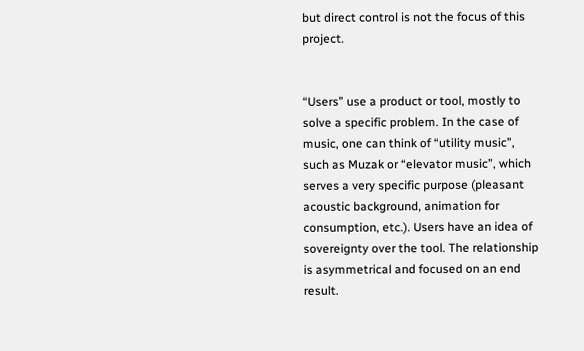but direct control is not the focus of this project.


“Users” use a product or tool, mostly to solve a specific problem. In the case of music, one can think of “utility music”, such as Muzak or “elevator music”, which serves a very specific purpose (pleasant acoustic background, animation for consumption, etc.). Users have an idea of sovereignty over the tool. The relationship is asymmetrical and focused on an end result.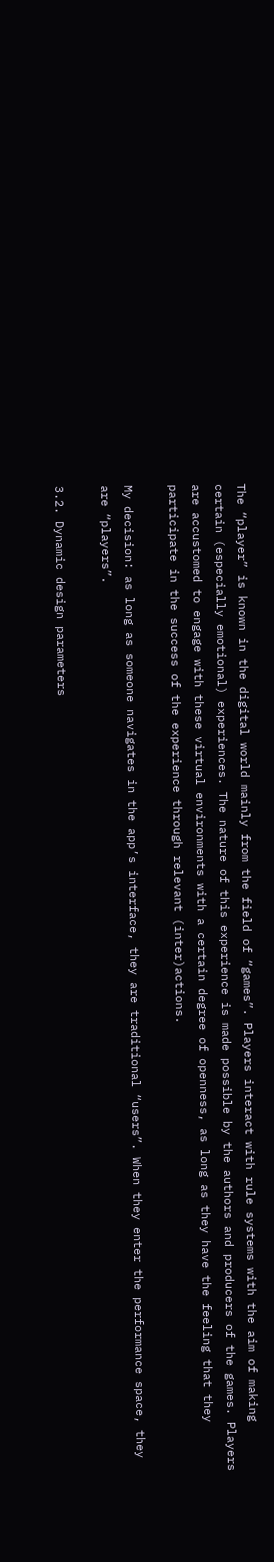The “player” is known in the digital world mainly from the field of “games”. Players interact with rule systems with the aim of making certain (especially emotional) experiences. The nature of this experience is made possible by the authors and producers of the games. Players are accustomed to engage with these virtual environments with a certain degree of openness, as long as they have the feeling that they participate in the success of the experience through relevant (inter)actions.

My decision: as long as someone navigates in the app’s interface, they are traditional “users”. When they enter the performance space, they are “players”.

3.2. Dynamic design parameters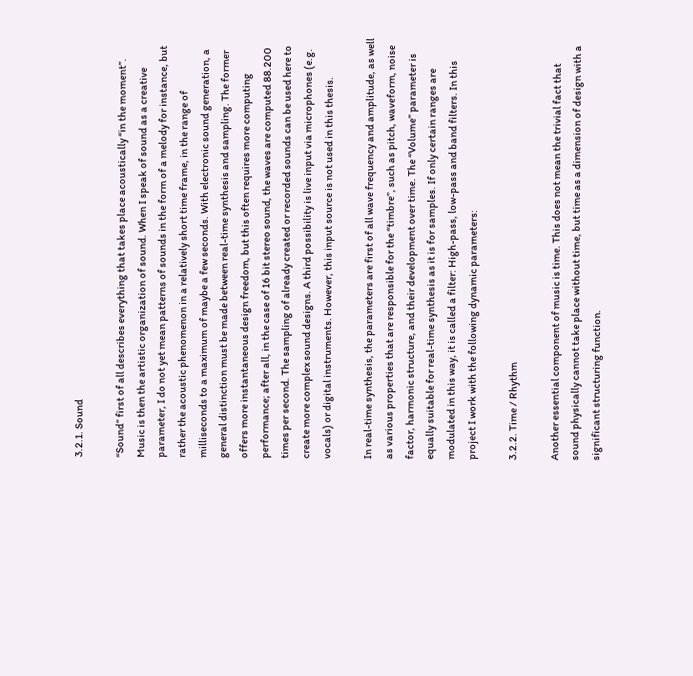3.2.1. Sound

“Sound” first of all describes everything that takes place acoustically “in the moment”. Music is then the artistic organization of sound. When I speak of sound as a creative parameter, I do not yet mean patterns of sounds in the form of a melody for instance, but rather the acoustic phenomenon in a relatively short time frame, in the range of milliseconds to a maximum of maybe a few seconds. With electronic sound generation, a general distinction must be made between real-time synthesis and sampling. The former offers more instantaneous design freedom, but this often requires more computing performance; after all, in the case of 16 bit stereo sound, the waves are computed 88.200 times per second. The sampling of already created or recorded sounds can be used here to create more complex sound designs. A third possibility is live input via microphones (e.g. vocals) or digital instruments. However, this input source is not used in this thesis.

In real-time synthesis, the parameters are first of all wave frequency and amplitude, as well as various properties that are responsible for the “timbre”, such as pitch, waveform, noise factor, harmonic structure, and their development over time. The “Volume” parameter is equally suitable for real-time synthesis as it is for samples. If only certain ranges are modulated in this way, it is called a filter: High-pass, low-pass and band filters. In this project I work with the following dynamic parameters:

3.2.2. Time / Rhythm

Another essential component of music is time. This does not mean the trivial fact that sound physically cannot take place without time, but time as a dimension of design with a significant structuring function.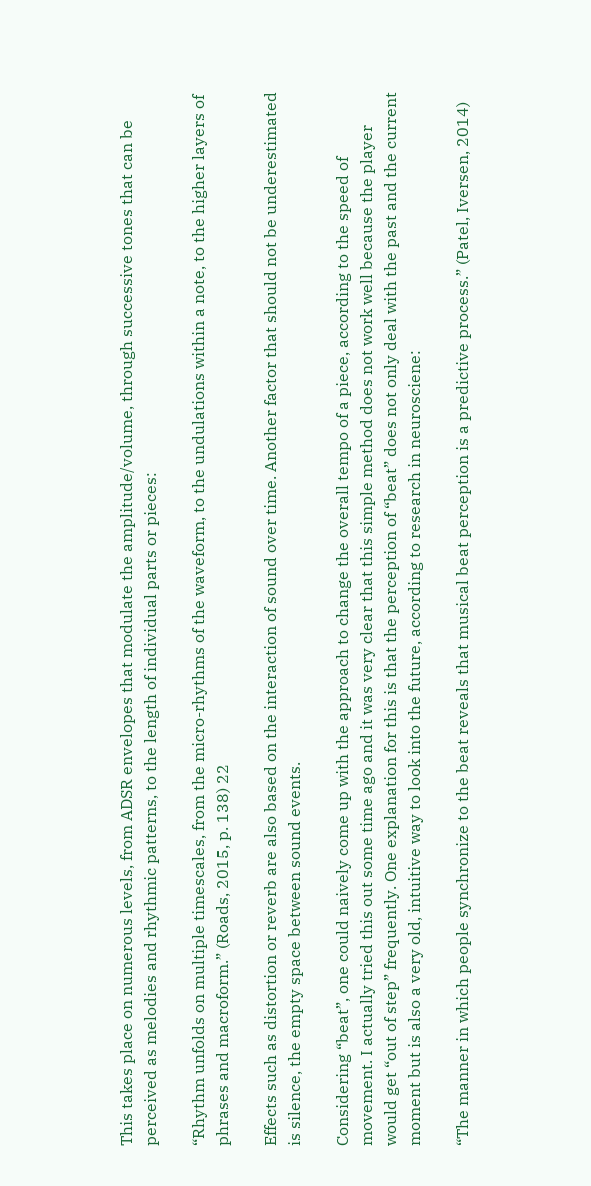This takes place on numerous levels, from ADSR envelopes that modulate the amplitude/volume, through successive tones that can be perceived as melodies and rhythmic patterns, to the length of individual parts or pieces:

“Rhythm unfolds on multiple timescales, from the micro-rhythms of the waveform, to the undulations within a note, to the higher layers of phrases and macroform.” (Roads, 2015, p. 138) 22

Effects such as distortion or reverb are also based on the interaction of sound over time. Another factor that should not be underestimated is silence, the empty space between sound events.

Considering “beat”, one could naively come up with the approach to change the overall tempo of a piece, according to the speed of movement. I actually tried this out some time ago and it was very clear that this simple method does not work well because the player would get “out of step” frequently. One explanation for this is that the perception of “beat” does not only deal with the past and the current moment but is also a very old, intuitive way to look into the future, according to research in neurosciene:

“The manner in which people synchronize to the beat reveals that musical beat perception is a predictive process.” (Patel, Iversen, 2014)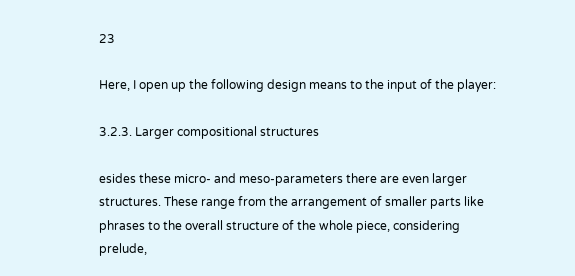23

Here, I open up the following design means to the input of the player:

3.2.3. Larger compositional structures

esides these micro- and meso-parameters there are even larger structures. These range from the arrangement of smaller parts like phrases to the overall structure of the whole piece, considering prelude,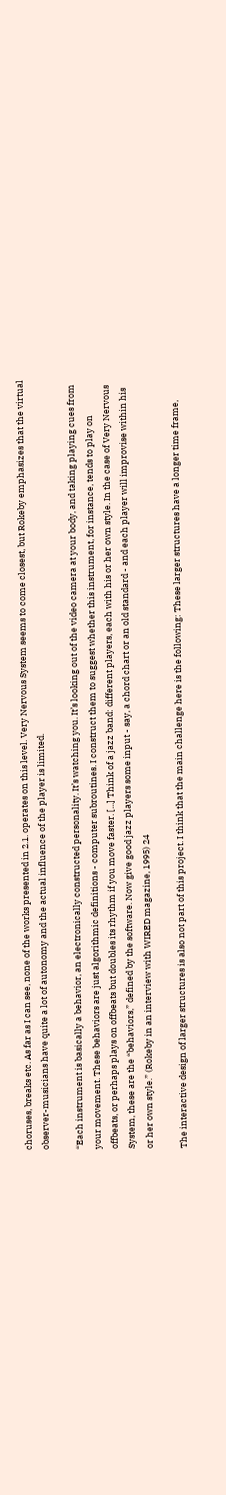choruses, breaks etc. As far as I can see, none of the works presented in 2.1. operates on this level. Very Nervous System seems to come closest, but Rokeby emphasizes that the virtual observer-musicians have quite a lot of autonomy and the actual influence of the player is limited.

“Each instrument is basically a behavior, an electronically constructed personality. It’s watching you. It’s looking out of the video camera at your body, and taking playing cues from your movement. These behaviors are just algorithmic definitions - computer subroutines. I construct them to suggest whether this instrument, for instance, tends to play on offbeats, or perhaps plays on offbeats but doubles its rhythm if you move faster. [...] Think of a jazz band: different players, each with his or her own style. In the case of Very Nervous System, these are the “behaviors,” defined by the software. Now give good jazz players some input - say, a chord chart or an old standard - and each player will improvise within his or her own style.” (Rokeby in an interview with WIRED magazine, 1995) 24

The interactive design of larger structures is also not part of this project. I think that the main challenge here is the following: These larger structures have a longer time frame,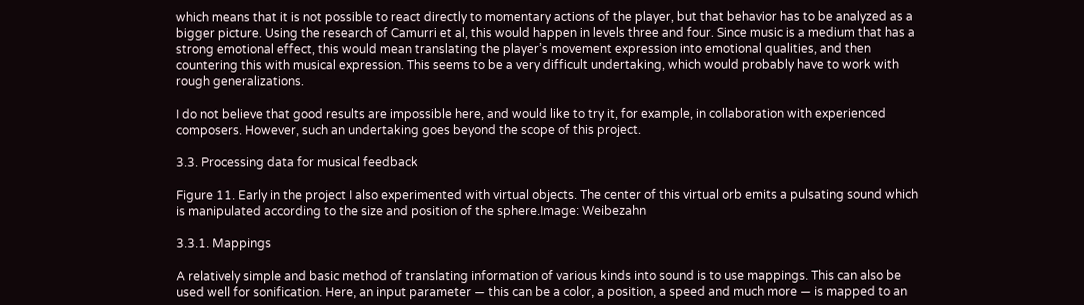which means that it is not possible to react directly to momentary actions of the player, but that behavior has to be analyzed as a bigger picture. Using the research of Camurri et al, this would happen in levels three and four. Since music is a medium that has a strong emotional effect, this would mean translating the player’s movement expression into emotional qualities, and then countering this with musical expression. This seems to be a very difficult undertaking, which would probably have to work with rough generalizations.

I do not believe that good results are impossible here, and would like to try it, for example, in collaboration with experienced composers. However, such an undertaking goes beyond the scope of this project.

3.3. Processing data for musical feedback

Figure 11. Early in the project I also experimented with virtual objects. The center of this virtual orb emits a pulsating sound which is manipulated according to the size and position of the sphere.Image: Weibezahn

3.3.1. Mappings

A relatively simple and basic method of translating information of various kinds into sound is to use mappings. This can also be used well for sonification. Here, an input parameter — this can be a color, a position, a speed and much more — is mapped to an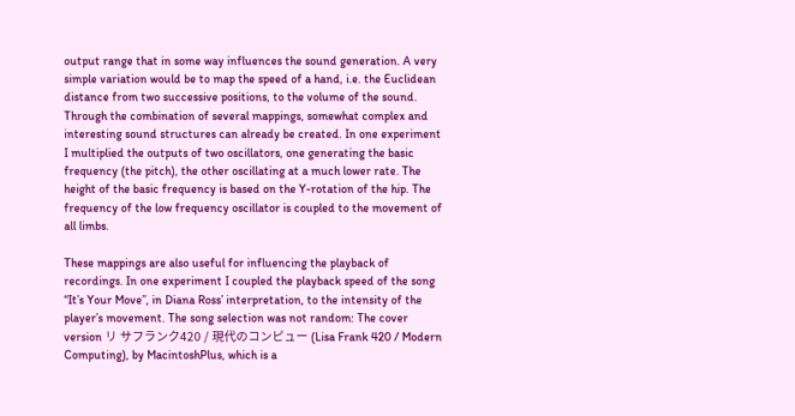output range that in some way influences the sound generation. A very simple variation would be to map the speed of a hand, i.e. the Euclidean distance from two successive positions, to the volume of the sound. Through the combination of several mappings, somewhat complex and interesting sound structures can already be created. In one experiment I multiplied the outputs of two oscillators, one generating the basic frequency (the pitch), the other oscillating at a much lower rate. The height of the basic frequency is based on the Y-rotation of the hip. The frequency of the low frequency oscillator is coupled to the movement of all limbs.

These mappings are also useful for influencing the playback of recordings. In one experiment I coupled the playback speed of the song “It’s Your Move”, in Diana Ross’ interpretation, to the intensity of the player’s movement. The song selection was not random: The cover version リ サフランク420 / 現代のコンピュー (Lisa Frank 420 / Modern Computing), by MacintoshPlus, which is a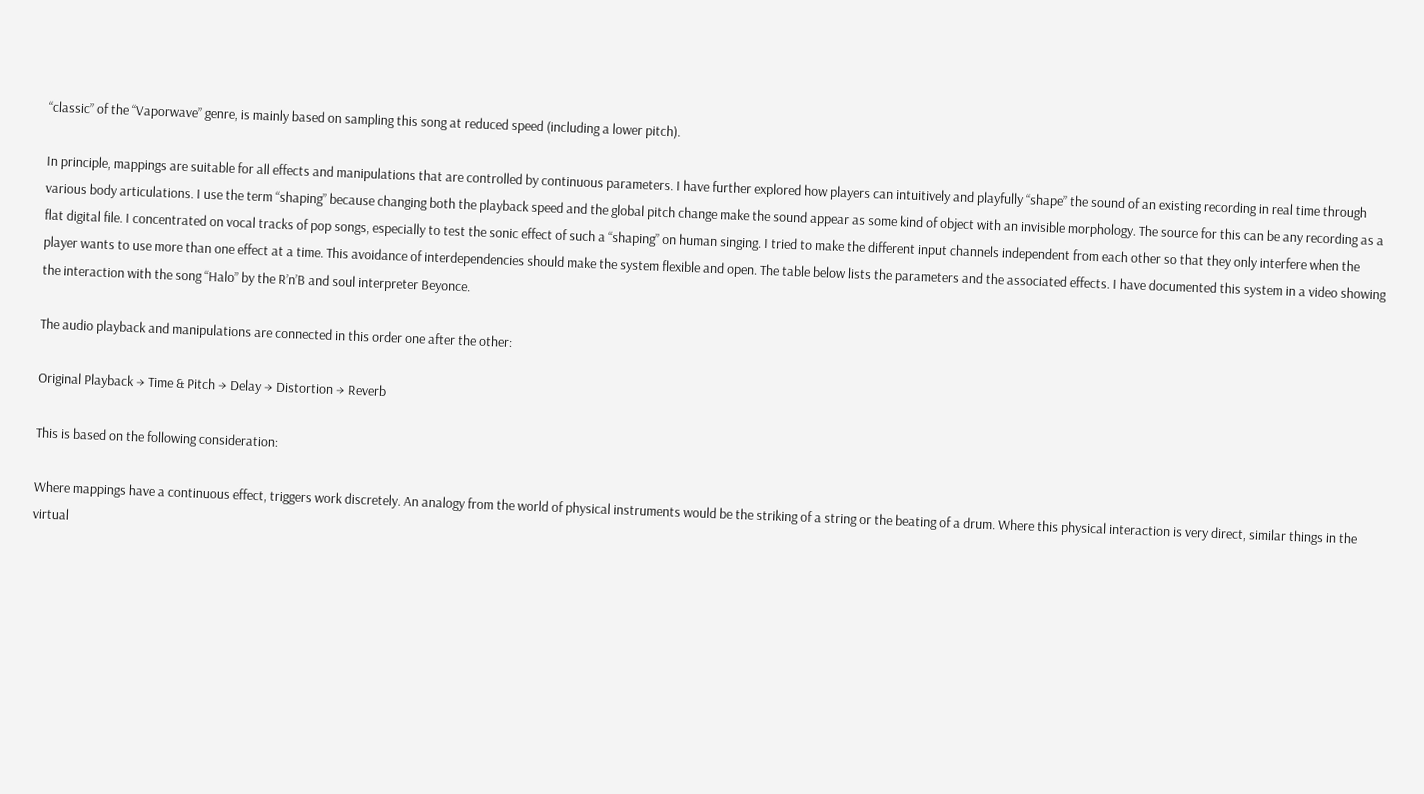“classic” of the “Vaporwave” genre, is mainly based on sampling this song at reduced speed (including a lower pitch).

In principle, mappings are suitable for all effects and manipulations that are controlled by continuous parameters. I have further explored how players can intuitively and playfully “shape” the sound of an existing recording in real time through various body articulations. I use the term “shaping” because changing both the playback speed and the global pitch change make the sound appear as some kind of object with an invisible morphology. The source for this can be any recording as a flat digital file. I concentrated on vocal tracks of pop songs, especially to test the sonic effect of such a “shaping” on human singing. I tried to make the different input channels independent from each other so that they only interfere when the player wants to use more than one effect at a time. This avoidance of interdependencies should make the system flexible and open. The table below lists the parameters and the associated effects. I have documented this system in a video showing the interaction with the song “Halo” by the R’n’B and soul interpreter Beyonce.

The audio playback and manipulations are connected in this order one after the other:

Original Playback → Time & Pitch → Delay → Distortion → Reverb

This is based on the following consideration:

Where mappings have a continuous effect, triggers work discretely. An analogy from the world of physical instruments would be the striking of a string or the beating of a drum. Where this physical interaction is very direct, similar things in the virtual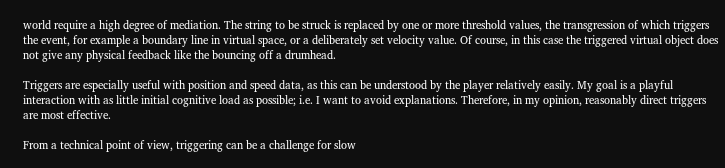world require a high degree of mediation. The string to be struck is replaced by one or more threshold values, the transgression of which triggers the event, for example a boundary line in virtual space, or a deliberately set velocity value. Of course, in this case the triggered virtual object does not give any physical feedback like the bouncing off a drumhead.

Triggers are especially useful with position and speed data, as this can be understood by the player relatively easily. My goal is a playful interaction with as little initial cognitive load as possible; i.e. I want to avoid explanations. Therefore, in my opinion, reasonably direct triggers are most effective.

From a technical point of view, triggering can be a challenge for slow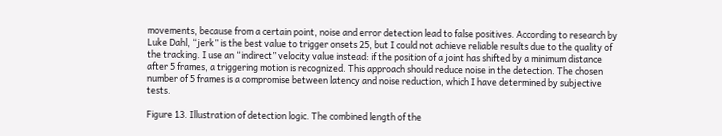movements, because from a certain point, noise and error detection lead to false positives. According to research by Luke Dahl, “jerk” is the best value to trigger onsets 25, but I could not achieve reliable results due to the quality of the tracking. I use an “indirect” velocity value instead: if the position of a joint has shifted by a minimum distance after 5 frames, a triggering motion is recognized. This approach should reduce noise in the detection. The chosen number of 5 frames is a compromise between latency and noise reduction, which I have determined by subjective tests.

Figure 13. Illustration of detection logic. The combined length of the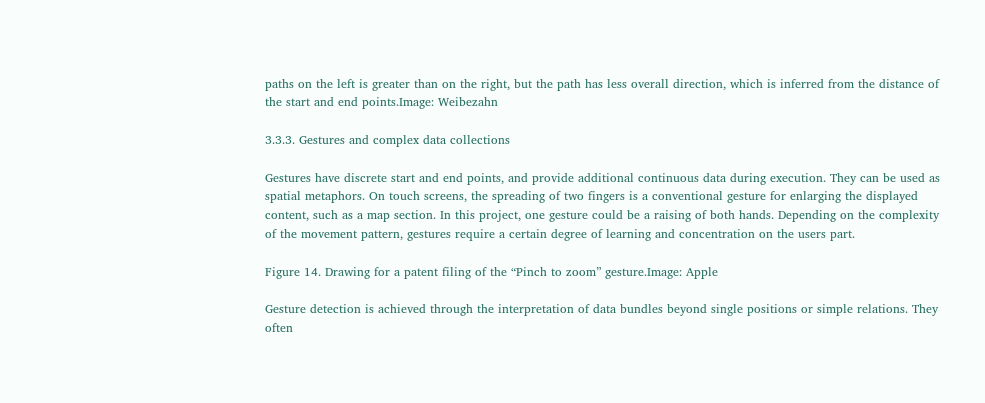paths on the left is greater than on the right, but the path has less overall direction, which is inferred from the distance of the start and end points.Image: Weibezahn

3.3.3. Gestures and complex data collections

Gestures have discrete start and end points, and provide additional continuous data during execution. They can be used as spatial metaphors. On touch screens, the spreading of two fingers is a conventional gesture for enlarging the displayed content, such as a map section. In this project, one gesture could be a raising of both hands. Depending on the complexity of the movement pattern, gestures require a certain degree of learning and concentration on the users part.

Figure 14. Drawing for a patent filing of the “Pinch to zoom” gesture.Image: Apple

Gesture detection is achieved through the interpretation of data bundles beyond single positions or simple relations. They often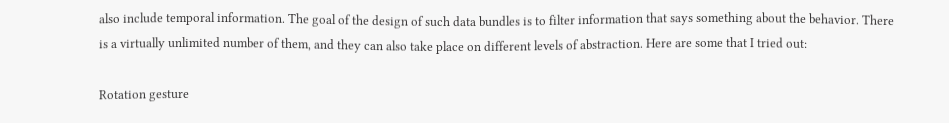also include temporal information. The goal of the design of such data bundles is to filter information that says something about the behavior. There is a virtually unlimited number of them, and they can also take place on different levels of abstraction. Here are some that I tried out:

Rotation gesture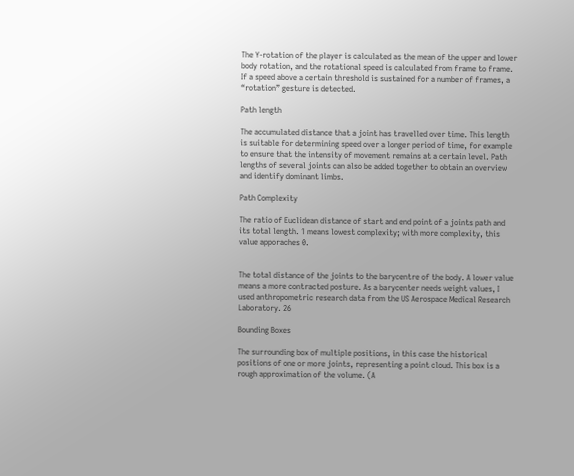The Y-rotation of the player is calculated as the mean of the upper and lower body rotation, and the rotational speed is calculated from frame to frame. If a speed above a certain threshold is sustained for a number of frames, a “rotation” gesture is detected.

Path length

The accumulated distance that a joint has travelled over time. This length is suitable for determining speed over a longer period of time, for example to ensure that the intensity of movement remains at a certain level. Path lengths of several joints can also be added together to obtain an overview and identify dominant limbs.

Path Complexity

The ratio of Euclidean distance of start and end point of a joints path and its total length. 1 means lowest complexity; with more complexity, this value apporaches 0.


The total distance of the joints to the barycentre of the body. A lower value means a more contracted posture. As a barycenter needs weight values, I used anthropometric research data from the US Aerospace Medical Research Laboratory. 26

Bounding Boxes

The surrounding box of multiple positions, in this case the historical positions of one or more joints, representing a point cloud. This box is a rough approximation of the volume. (A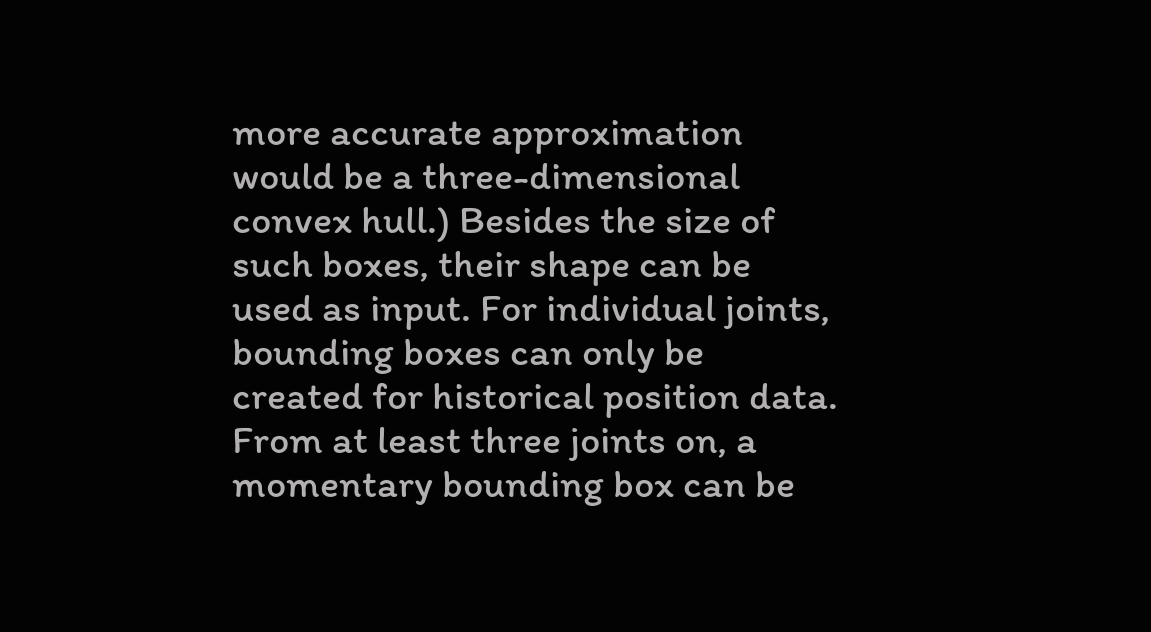more accurate approximation would be a three-dimensional convex hull.) Besides the size of such boxes, their shape can be used as input. For individual joints, bounding boxes can only be created for historical position data. From at least three joints on, a momentary bounding box can be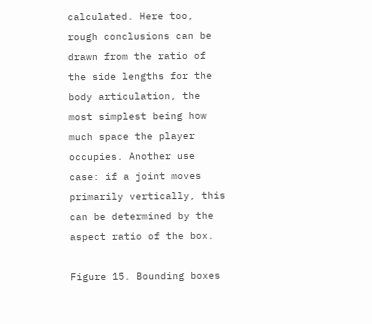calculated. Here too, rough conclusions can be drawn from the ratio of the side lengths for the body articulation, the most simplest being how much space the player occupies. Another use case: if a joint moves primarily vertically, this can be determined by the aspect ratio of the box.

Figure 15. Bounding boxes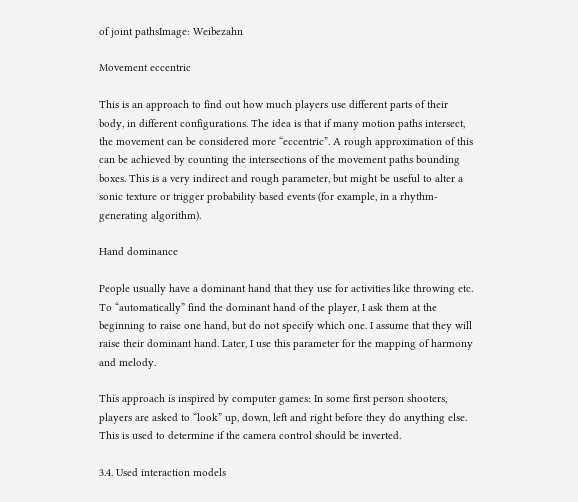of joint pathsImage: Weibezahn

Movement eccentric

This is an approach to find out how much players use different parts of their body, in different configurations. The idea is that if many motion paths intersect, the movement can be considered more “eccentric”. A rough approximation of this can be achieved by counting the intersections of the movement paths bounding boxes. This is a very indirect and rough parameter, but might be useful to alter a sonic texture or trigger probability based events (for example, in a rhythm-generating algorithm).

Hand dominance

People usually have a dominant hand that they use for activities like throwing etc. To “automatically” find the dominant hand of the player, I ask them at the beginning to raise one hand, but do not specify which one. I assume that they will raise their dominant hand. Later, I use this parameter for the mapping of harmony and melody.

This approach is inspired by computer games: In some first person shooters, players are asked to “look” up, down, left and right before they do anything else. This is used to determine if the camera control should be inverted.

3.4. Used interaction models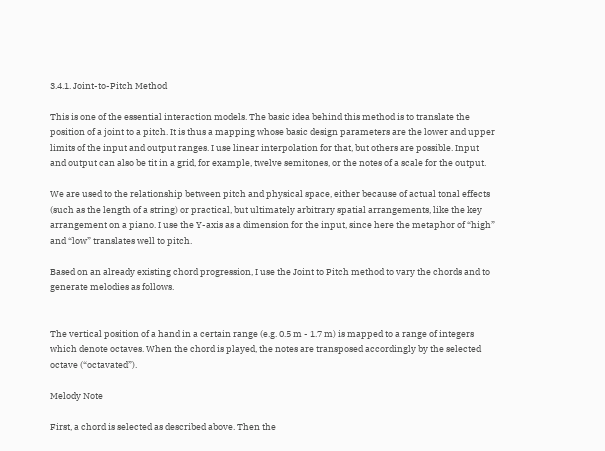3.4.1. Joint-to-Pitch Method

This is one of the essential interaction models. The basic idea behind this method is to translate the position of a joint to a pitch. It is thus a mapping whose basic design parameters are the lower and upper limits of the input and output ranges. I use linear interpolation for that, but others are possible. Input and output can also be tit in a grid, for example, twelve semitones, or the notes of a scale for the output.

We are used to the relationship between pitch and physical space, either because of actual tonal effects (such as the length of a string) or practical, but ultimately arbitrary spatial arrangements, like the key arrangement on a piano. I use the Y-axis as a dimension for the input, since here the metaphor of “high” and “low” translates well to pitch.

Based on an already existing chord progression, I use the Joint to Pitch method to vary the chords and to generate melodies as follows.


The vertical position of a hand in a certain range (e.g. 0.5 m - 1.7 m) is mapped to a range of integers which denote octaves. When the chord is played, the notes are transposed accordingly by the selected octave (“octavated”).

Melody Note

First, a chord is selected as described above. Then the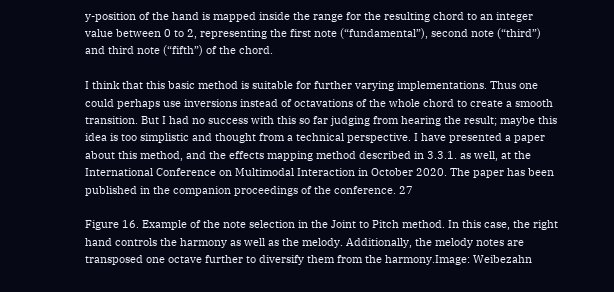y-position of the hand is mapped inside the range for the resulting chord to an integer value between 0 to 2, representing the first note (“fundamental”), second note (“third”) and third note (“fifth”) of the chord.

I think that this basic method is suitable for further varying implementations. Thus one could perhaps use inversions instead of octavations of the whole chord to create a smooth transition. But I had no success with this so far judging from hearing the result; maybe this idea is too simplistic and thought from a technical perspective. I have presented a paper about this method, and the effects mapping method described in 3.3.1. as well, at the International Conference on Multimodal Interaction in October 2020. The paper has been published in the companion proceedings of the conference. 27

Figure 16. Example of the note selection in the Joint to Pitch method. In this case, the right hand controls the harmony as well as the melody. Additionally, the melody notes are transposed one octave further to diversify them from the harmony.Image: Weibezahn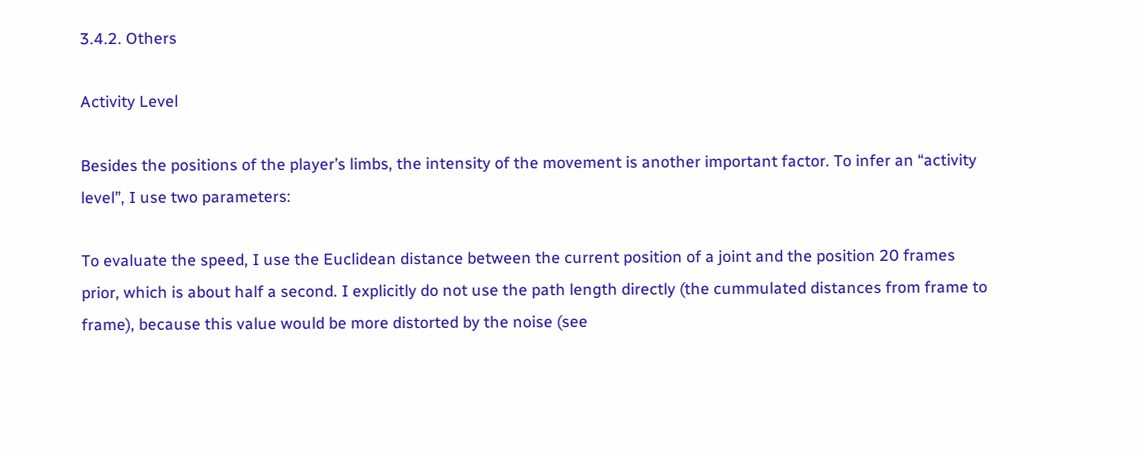3.4.2. Others

Activity Level

Besides the positions of the player’s limbs, the intensity of the movement is another important factor. To infer an “activity level”, I use two parameters:

To evaluate the speed, I use the Euclidean distance between the current position of a joint and the position 20 frames prior, which is about half a second. I explicitly do not use the path length directly (the cummulated distances from frame to frame), because this value would be more distorted by the noise (see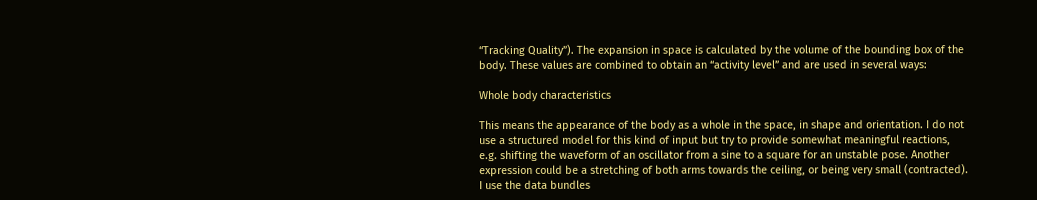“Tracking Quality”). The expansion in space is calculated by the volume of the bounding box of the body. These values are combined to obtain an “activity level” and are used in several ways:

Whole body characteristics

This means the appearance of the body as a whole in the space, in shape and orientation. I do not use a structured model for this kind of input but try to provide somewhat meaningful reactions, e.g. shifting the waveform of an oscillator from a sine to a square for an unstable pose. Another expression could be a stretching of both arms towards the ceiling, or being very small (contracted). I use the data bundles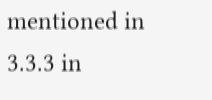mentioned in 3.3.3 in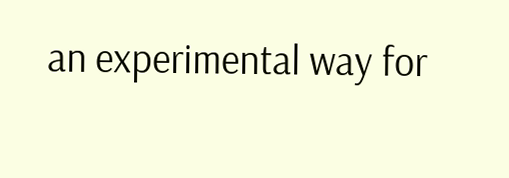an experimental way for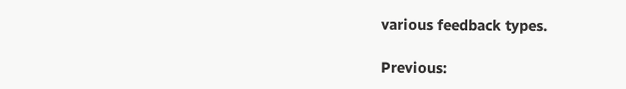various feedback types.

Previous: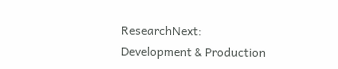ResearchNext: Development & Production